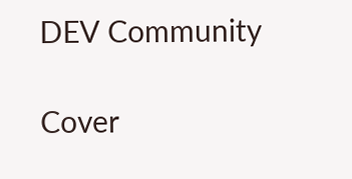DEV Community

Cover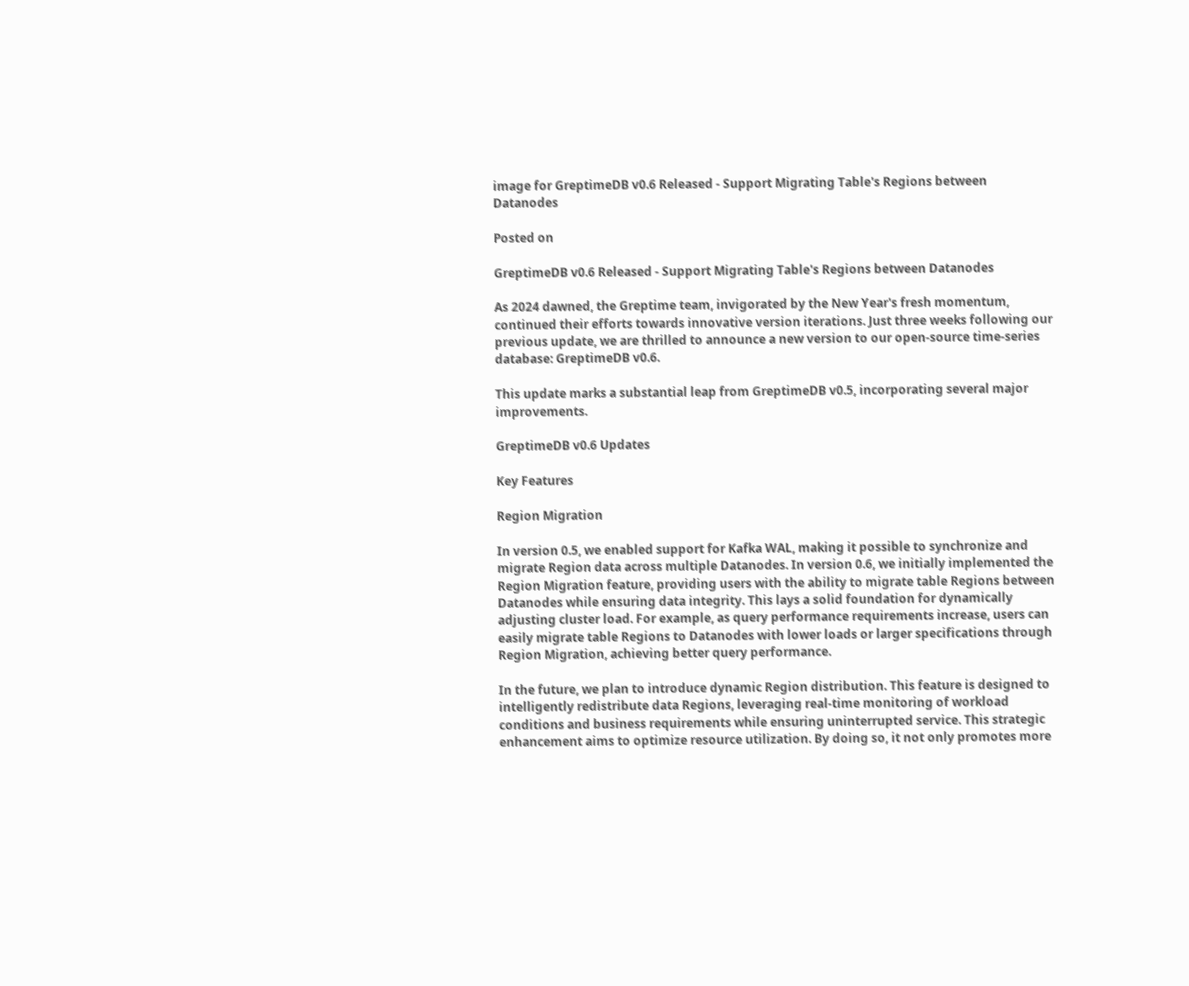image for GreptimeDB v0.6 Released - Support Migrating Table's Regions between Datanodes

Posted on

GreptimeDB v0.6 Released - Support Migrating Table's Regions between Datanodes

As 2024 dawned, the Greptime team, invigorated by the New Year's fresh momentum, continued their efforts towards innovative version iterations. Just three weeks following our previous update, we are thrilled to announce a new version to our open-source time-series database: GreptimeDB v0.6.

This update marks a substantial leap from GreptimeDB v0.5, incorporating several major improvements.

GreptimeDB v0.6 Updates

Key Features

Region Migration

In version 0.5, we enabled support for Kafka WAL, making it possible to synchronize and migrate Region data across multiple Datanodes. In version 0.6, we initially implemented the Region Migration feature, providing users with the ability to migrate table Regions between Datanodes while ensuring data integrity. This lays a solid foundation for dynamically adjusting cluster load. For example, as query performance requirements increase, users can easily migrate table Regions to Datanodes with lower loads or larger specifications through Region Migration, achieving better query performance.

In the future, we plan to introduce dynamic Region distribution. This feature is designed to intelligently redistribute data Regions, leveraging real-time monitoring of workload conditions and business requirements while ensuring uninterrupted service. This strategic enhancement aims to optimize resource utilization. By doing so, it not only promotes more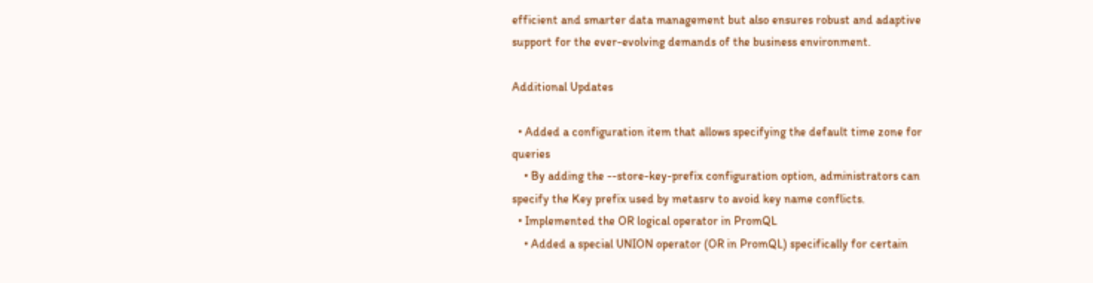efficient and smarter data management but also ensures robust and adaptive support for the ever-evolving demands of the business environment.

Additional Updates

  • Added a configuration item that allows specifying the default time zone for queries
    • By adding the --store-key-prefix configuration option, administrators can specify the Key prefix used by metasrv to avoid key name conflicts.
  • Implemented the OR logical operator in PromQL
    • Added a special UNION operator (OR in PromQL) specifically for certain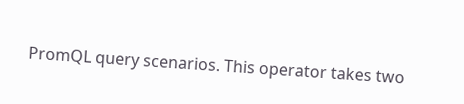PromQL query scenarios. This operator takes two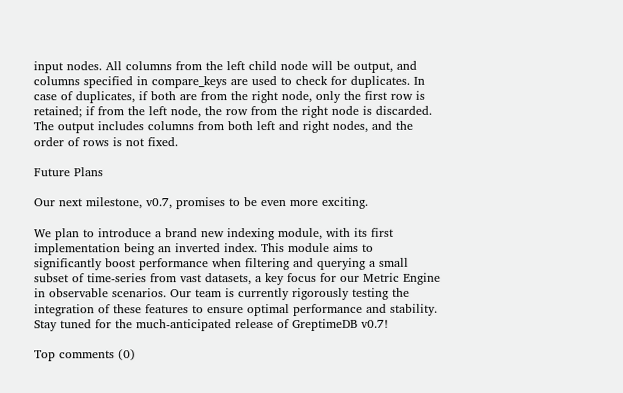input nodes. All columns from the left child node will be output, and columns specified in compare_keys are used to check for duplicates. In case of duplicates, if both are from the right node, only the first row is retained; if from the left node, the row from the right node is discarded. The output includes columns from both left and right nodes, and the order of rows is not fixed.

Future Plans

Our next milestone, v0.7, promises to be even more exciting.

We plan to introduce a brand new indexing module, with its first implementation being an inverted index. This module aims to significantly boost performance when filtering and querying a small subset of time-series from vast datasets, a key focus for our Metric Engine in observable scenarios. Our team is currently rigorously testing the integration of these features to ensure optimal performance and stability. Stay tuned for the much-anticipated release of GreptimeDB v0.7!

Top comments (0)